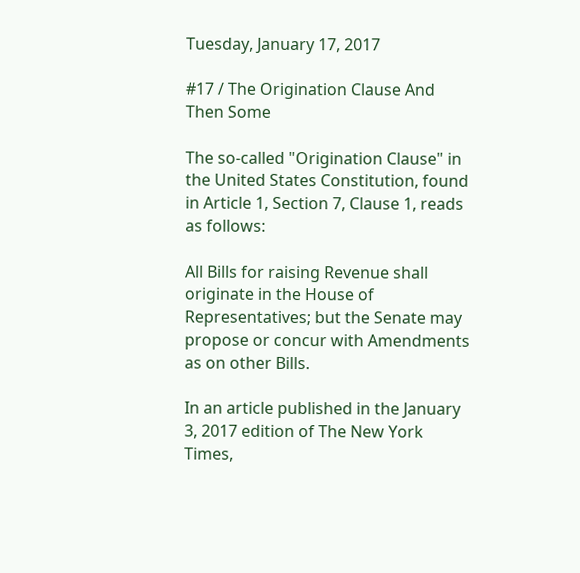Tuesday, January 17, 2017

#17 / The Origination Clause And Then Some

The so-called "Origination Clause" in the United States Constitution, found in Article 1, Section 7, Clause 1, reads as follows:

All Bills for raising Revenue shall originate in the House of Representatives; but the Senate may propose or concur with Amendments as on other Bills.

In an article published in the January 3, 2017 edition of The New York Times,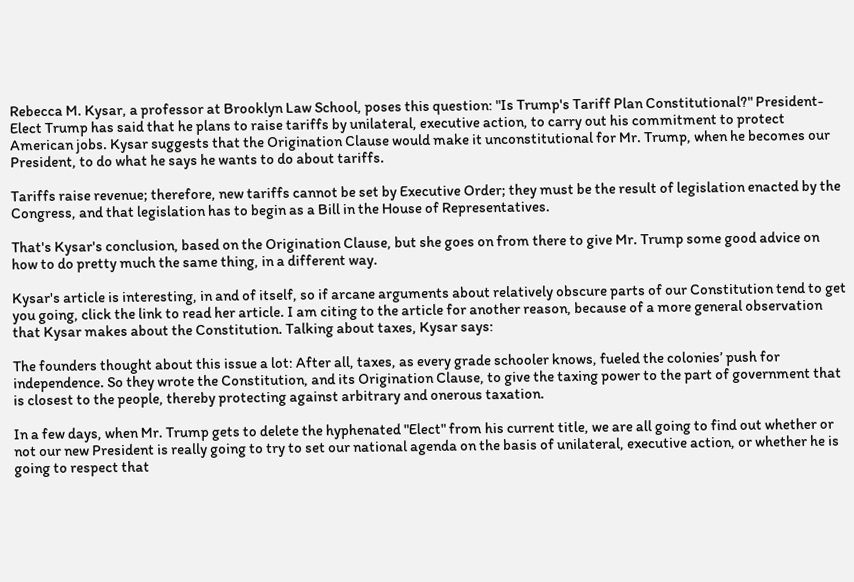Rebecca M. Kysar, a professor at Brooklyn Law School, poses this question: "Is Trump's Tariff Plan Constitutional?" President-Elect Trump has said that he plans to raise tariffs by unilateral, executive action, to carry out his commitment to protect American jobs. Kysar suggests that the Origination Clause would make it unconstitutional for Mr. Trump, when he becomes our President, to do what he says he wants to do about tariffs.

Tariffs raise revenue; therefore, new tariffs cannot be set by Executive Order; they must be the result of legislation enacted by the Congress, and that legislation has to begin as a Bill in the House of Representatives.

That's Kysar's conclusion, based on the Origination Clause, but she goes on from there to give Mr. Trump some good advice on how to do pretty much the same thing, in a different way.

Kysar's article is interesting, in and of itself, so if arcane arguments about relatively obscure parts of our Constitution tend to get you going, click the link to read her article. I am citing to the article for another reason, because of a more general observation that Kysar makes about the Constitution. Talking about taxes, Kysar says:

The founders thought about this issue a lot: After all, taxes, as every grade schooler knows, fueled the colonies’ push for independence. So they wrote the Constitution, and its Origination Clause, to give the taxing power to the part of government that is closest to the people, thereby protecting against arbitrary and onerous taxation.

In a few days, when Mr. Trump gets to delete the hyphenated "Elect" from his current title, we are all going to find out whether or not our new President is really going to try to set our national agenda on the basis of unilateral, executive action, or whether he is going to respect that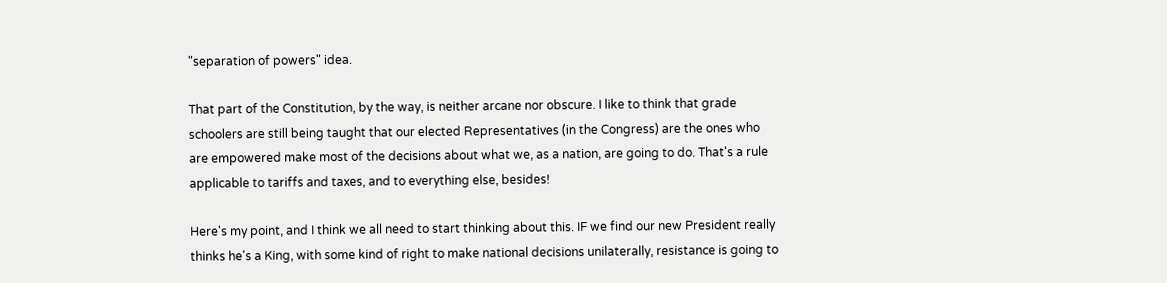"separation of powers" idea.

That part of the Constitution, by the way, is neither arcane nor obscure. I like to think that grade schoolers are still being taught that our elected Representatives (in the Congress) are the ones who are empowered make most of the decisions about what we, as a nation, are going to do. That's a rule applicable to tariffs and taxes, and to everything else, besides!

Here's my point, and I think we all need to start thinking about this. IF we find our new President really thinks he's a King, with some kind of right to make national decisions unilaterally, resistance is going to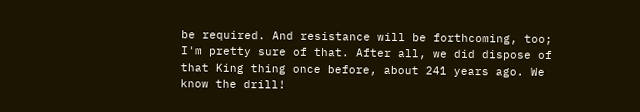be required. And resistance will be forthcoming, too; I'm pretty sure of that. After all, we did dispose of that King thing once before, about 241 years ago. We know the drill!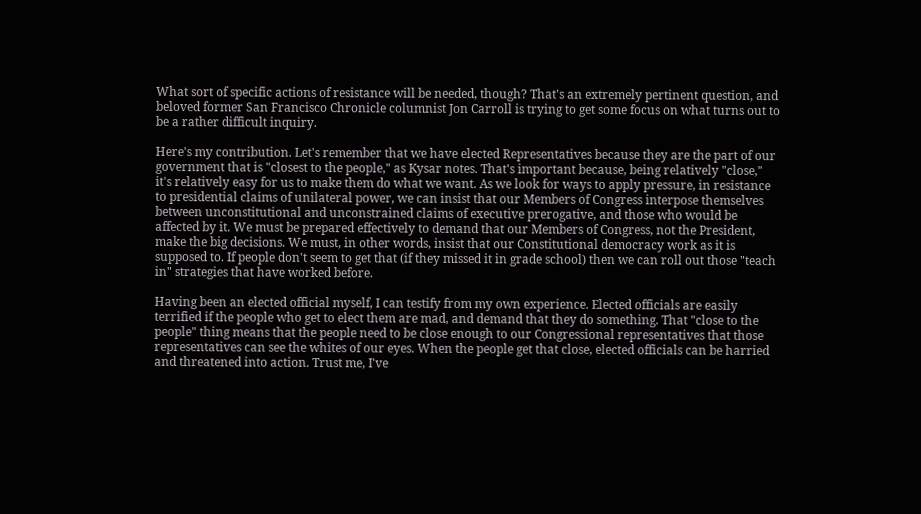What sort of specific actions of resistance will be needed, though? That's an extremely pertinent question, and beloved former San Francisco Chronicle columnist Jon Carroll is trying to get some focus on what turns out to be a rather difficult inquiry.

Here's my contribution. Let's remember that we have elected Representatives because they are the part of our government that is "closest to the people," as Kysar notes. That's important because, being relatively "close," it's relatively easy for us to make them do what we want. As we look for ways to apply pressure, in resistance to presidential claims of unilateral power, we can insist that our Members of Congress interpose themselves between unconstitutional and unconstrained claims of executive prerogative, and those who would be affected by it. We must be prepared effectively to demand that our Members of Congress, not the President, make the big decisions. We must, in other words, insist that our Constitutional democracy work as it is supposed to. If people don't seem to get that (if they missed it in grade school) then we can roll out those "teach in" strategies that have worked before.

Having been an elected official myself, I can testify from my own experience. Elected officials are easily terrified if the people who get to elect them are mad, and demand that they do something. That "close to the people" thing means that the people need to be close enough to our Congressional representatives that those representatives can see the whites of our eyes. When the people get that close, elected officials can be harried and threatened into action. Trust me, I've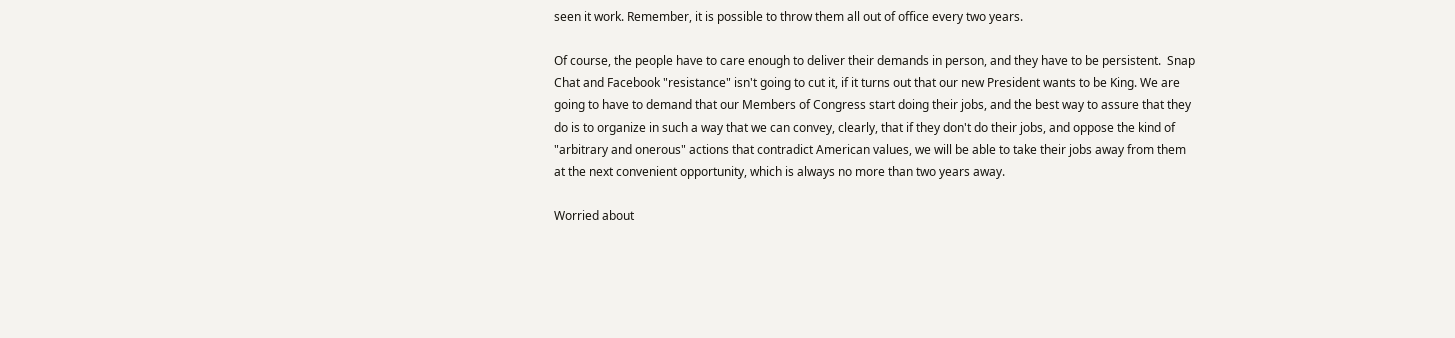seen it work. Remember, it is possible to throw them all out of office every two years.

Of course, the people have to care enough to deliver their demands in person, and they have to be persistent.  Snap Chat and Facebook "resistance" isn't going to cut it, if it turns out that our new President wants to be King. We are going to have to demand that our Members of Congress start doing their jobs, and the best way to assure that they do is to organize in such a way that we can convey, clearly, that if they don't do their jobs, and oppose the kind of "arbitrary and onerous" actions that contradict American values, we will be able to take their jobs away from them at the next convenient opportunity, which is always no more than two years away.

Worried about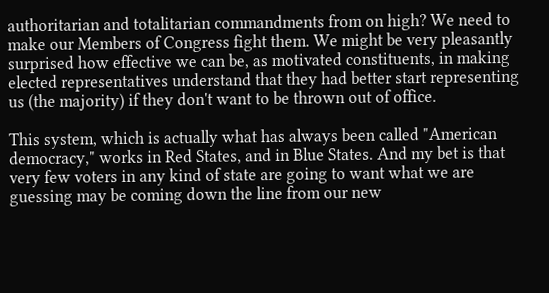authoritarian and totalitarian commandments from on high? We need to make our Members of Congress fight them. We might be very pleasantly surprised how effective we can be, as motivated constituents, in making elected representatives understand that they had better start representing us (the majority) if they don't want to be thrown out of office.

This system, which is actually what has always been called "American democracy," works in Red States, and in Blue States. And my bet is that very few voters in any kind of state are going to want what we are guessing may be coming down the line from our new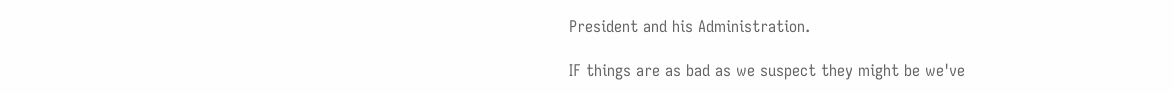President and his Administration.

IF things are as bad as we suspect they might be we've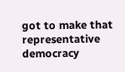got to make that representative democracy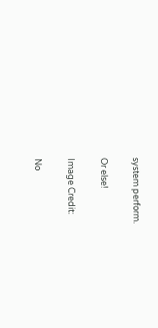system perform.

Or else!

Image Credit:

No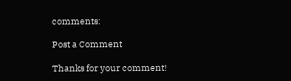comments:

Post a Comment

Thanks for your comment!